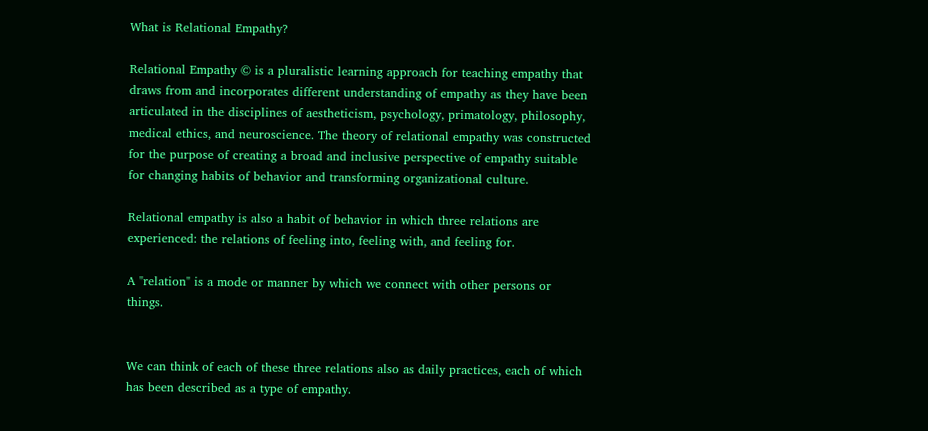What is Relational Empathy?

Relational Empathy © is a pluralistic learning approach for teaching empathy that draws from and incorporates different understanding of empathy as they have been articulated in the disciplines of aestheticism, psychology, primatology, philosophy, medical ethics, and neuroscience. The theory of relational empathy was constructed for the purpose of creating a broad and inclusive perspective of empathy suitable for changing habits of behavior and transforming organizational culture.

Relational empathy is also a habit of behavior in which three relations are experienced: the relations of feeling into, feeling with, and feeling for.

A "relation" is a mode or manner by which we connect with other persons or things.


We can think of each of these three relations also as daily practices, each of which has been described as a type of empathy.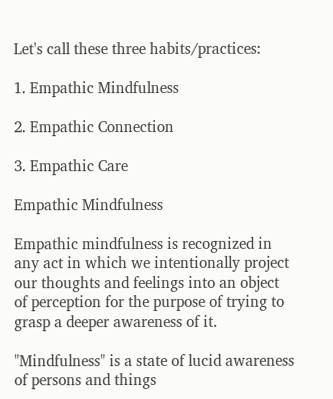Let's call these three habits/practices:

1. Empathic Mindfulness

2. Empathic Connection

3. Empathic Care

Empathic Mindfulness

Empathic mindfulness is recognized in any act in which we intentionally project our thoughts and feelings into an object of perception for the purpose of trying to grasp a deeper awareness of it.

"Mindfulness" is a state of lucid awareness of persons and things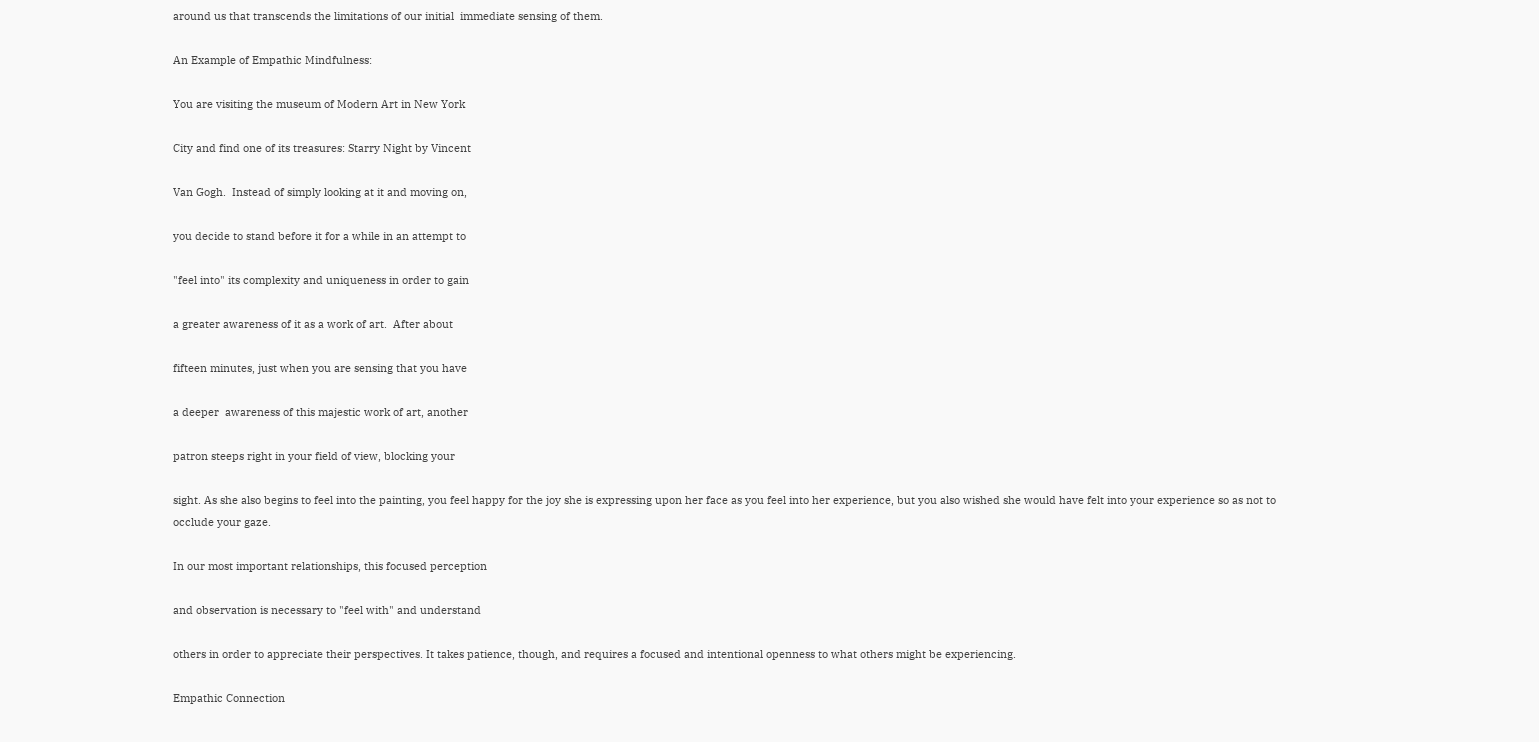around us that transcends the limitations of our initial  immediate sensing of them.

An Example of Empathic Mindfulness:

You are visiting the museum of Modern Art in New York

City and find one of its treasures: Starry Night by Vincent

Van Gogh.  Instead of simply looking at it and moving on,

you decide to stand before it for a while in an attempt to

"feel into" its complexity and uniqueness in order to gain

a greater awareness of it as a work of art.  After about

fifteen minutes, just when you are sensing that you have

a deeper  awareness of this majestic work of art, another

patron steeps right in your field of view, blocking your

sight. As she also begins to feel into the painting, you feel happy for the joy she is expressing upon her face as you feel into her experience, but you also wished she would have felt into your experience so as not to occlude your gaze.

In our most important relationships, this focused perception

and observation is necessary to "feel with" and understand

others in order to appreciate their perspectives. It takes patience, though, and requires a focused and intentional openness to what others might be experiencing.

Empathic Connection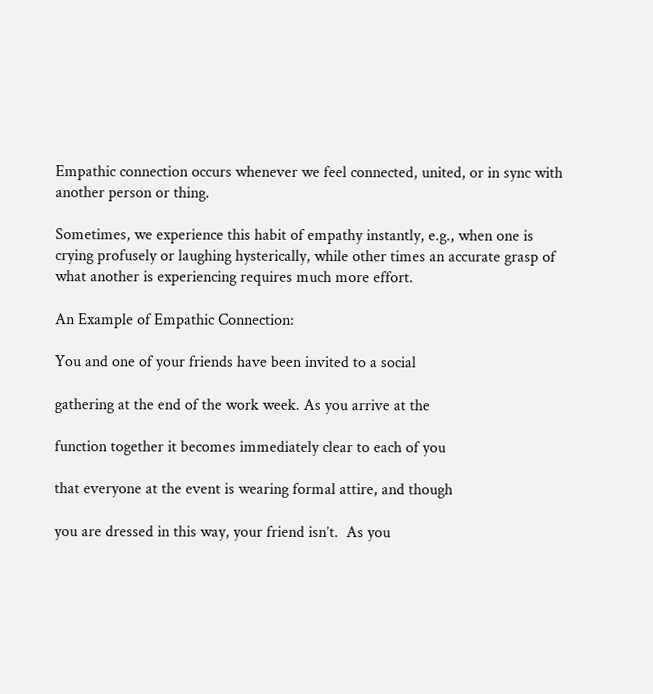Empathic connection occurs whenever we feel connected, united, or in sync with another person or thing.

Sometimes, we experience this habit of empathy instantly, e.g., when one is crying profusely or laughing hysterically, while other times an accurate grasp of what another is experiencing requires much more effort.

An Example of Empathic Connection:

You and one of your friends have been invited to a social

gathering at the end of the work week. As you arrive at the

function together it becomes immediately clear to each of you

that everyone at the event is wearing formal attire, and though

you are dressed in this way, your friend isn’t.  As you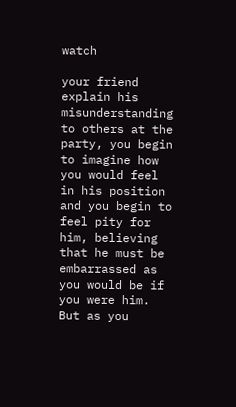watch

your friend explain his misunderstanding to others at the party, you begin to imagine how you would feel in his position and you begin to feel pity for him, believing that he must be embarrassed as you would be if you were him.  But as you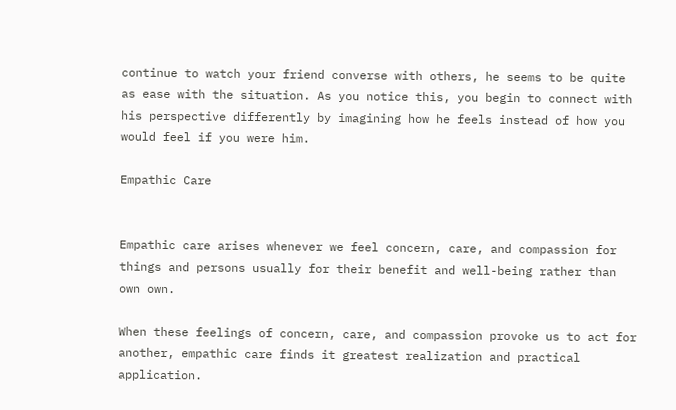continue to watch your friend converse with others, he seems to be quite as ease with the situation. As you notice this, you begin to connect with his perspective differently by imagining how he feels instead of how you would feel if you were him.

Empathic Care


Empathic care arises whenever we feel concern, care, and compassion for things and persons usually for their benefit and well-being rather than own own.

When these feelings of concern, care, and compassion provoke us to act for another, empathic care finds it greatest realization and practical application.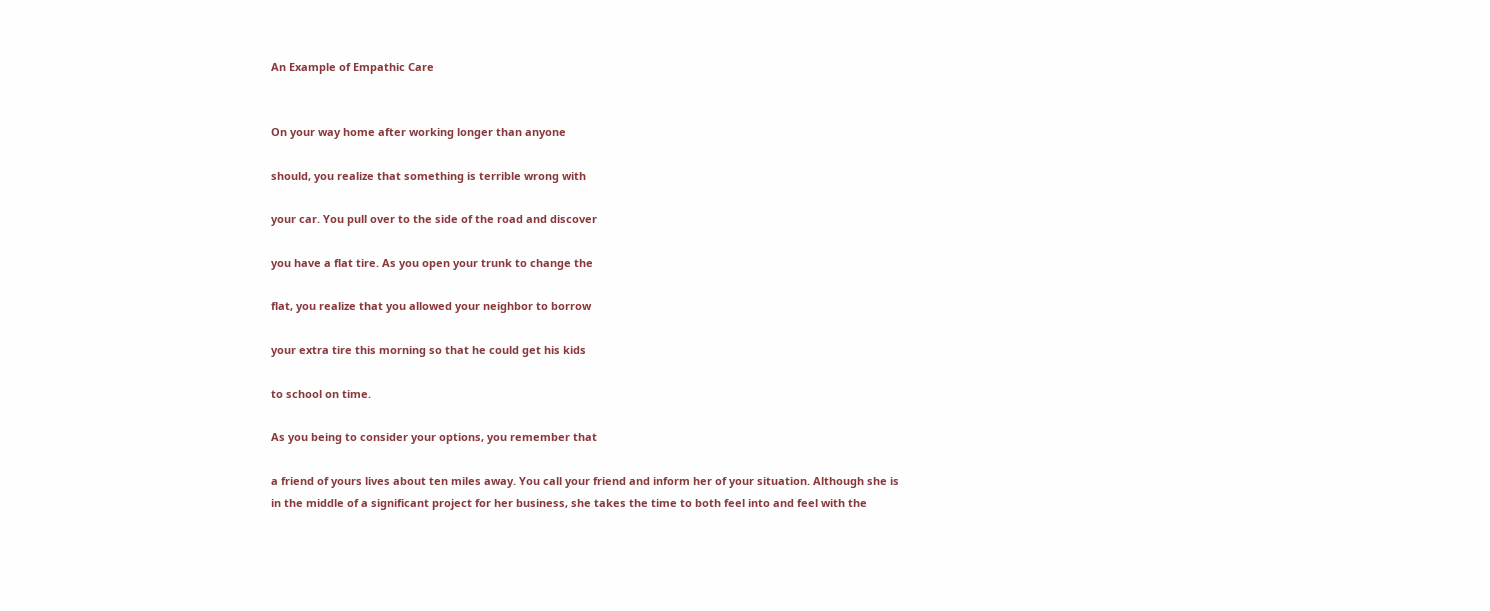An Example of Empathic Care


On your way home after working longer than anyone

should, you realize that something is terrible wrong with

your car. You pull over to the side of the road and discover

you have a flat tire. As you open your trunk to change the

flat, you realize that you allowed your neighbor to borrow

your extra tire this morning so that he could get his kids

to school on time.

As you being to consider your options, you remember that

a friend of yours lives about ten miles away. You call your friend and inform her of your situation. Although she is in the middle of a significant project for her business, she takes the time to both feel into and feel with the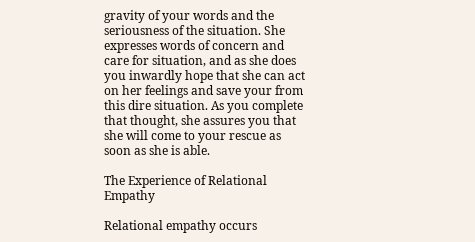gravity of your words and the seriousness of the situation. She expresses words of concern and care for situation, and as she does you inwardly hope that she can act on her feelings and save your from this dire situation. As you complete that thought, she assures you that she will come to your rescue as soon as she is able.

The Experience of Relational Empathy

Relational empathy occurs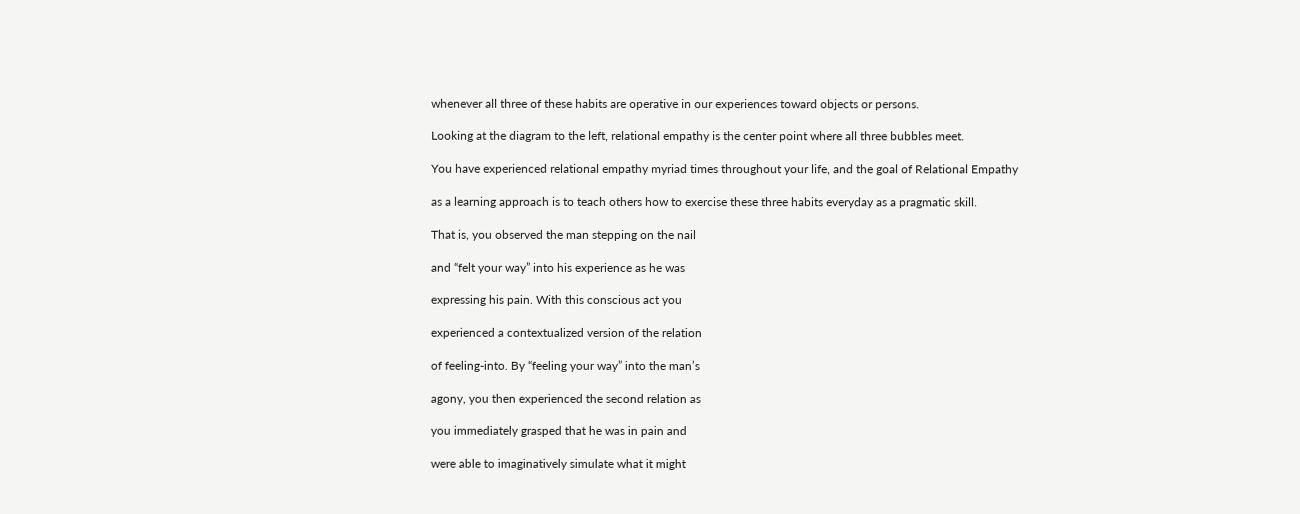whenever all three of these habits are operative in our experiences toward objects or persons.

Looking at the diagram to the left, relational empathy is the center point where all three bubbles meet.

You have experienced relational empathy myriad times throughout your life, and the goal of Relational Empathy

as a learning approach is to teach others how to exercise these three habits everyday as a pragmatic skill.

That is, you observed the man stepping on the nail

and “felt your way” into his experience as he was

expressing his pain. With this conscious act you

experienced a contextualized version of the relation

of feeling-into. By “feeling your way” into the man’s

agony, you then experienced the second relation as

you immediately grasped that he was in pain and

were able to imaginatively simulate what it might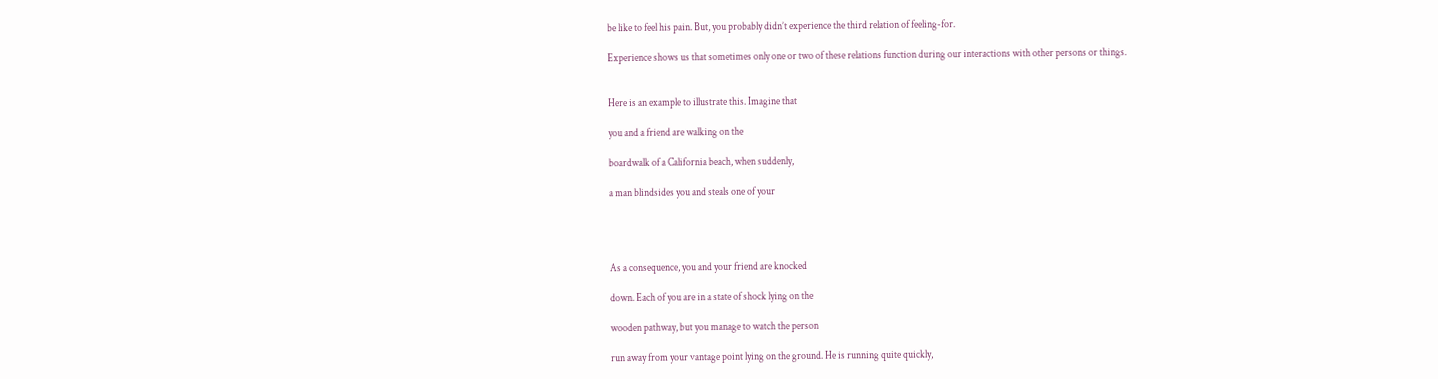be like to feel his pain. But, you probably didn’t experience the third relation of feeling-for.

Experience shows us that sometimes only one or two of these relations function during our interactions with other persons or things.


Here is an example to illustrate this. Imagine that

you and a friend are walking on the

boardwalk of a California beach, when suddenly,

a man blindsides you and steals one of your




As a consequence, you and your friend are knocked

down. Each of you are in a state of shock lying on the

wooden pathway, but you manage to watch the person

run away from your vantage point lying on the ground. He is running quite quickly,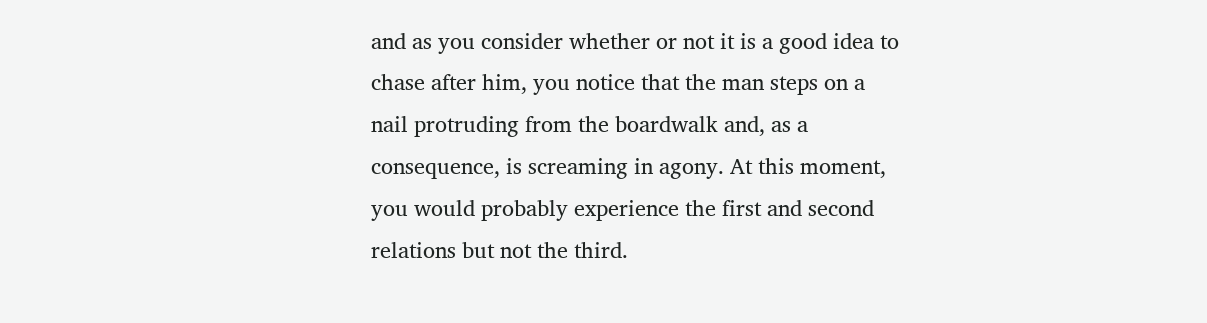and as you consider whether or not it is a good idea to chase after him, you notice that the man steps on a nail protruding from the boardwalk and, as a consequence, is screaming in agony. At this moment, you would probably experience the first and second relations but not the third.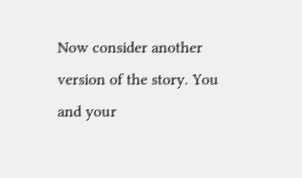Now consider another version of the story. You and your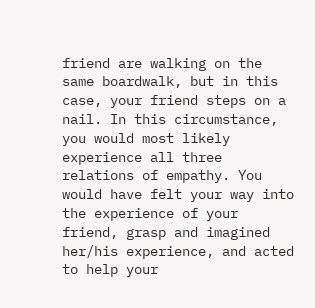friend are walking on the same boardwalk, but in this case, your friend steps on a nail. In this circumstance, you would most likely experience all three relations of empathy. You would have felt your way into the experience of your friend, grasp and imagined her/his experience, and acted to help your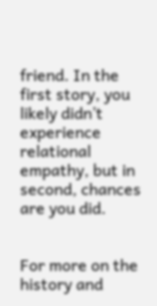friend. In the first story, you likely didn’t experience relational empathy, but in second, chances are you did.


For more on the history and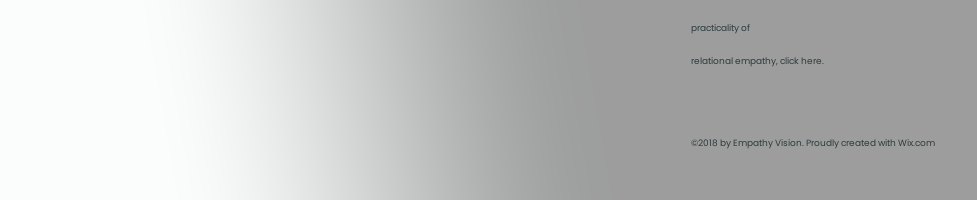practicality of

relational empathy, click here.




©2018 by Empathy Vision. Proudly created with Wix.com